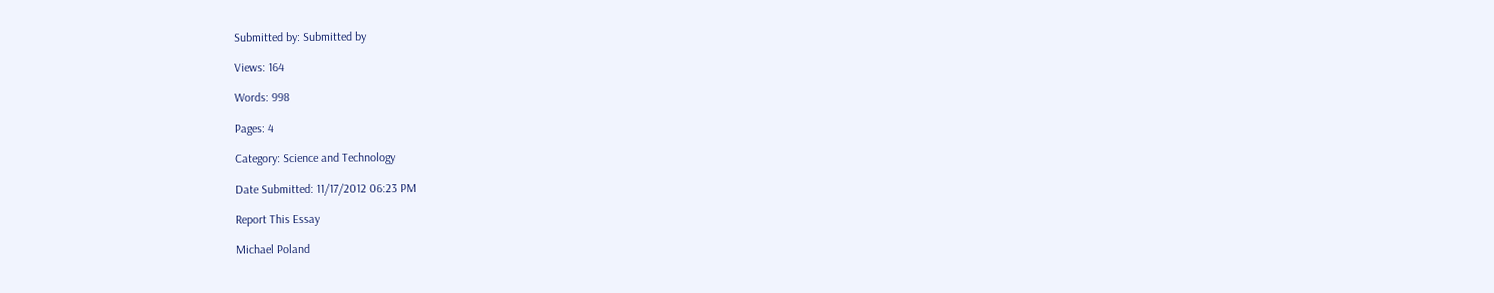Submitted by: Submitted by

Views: 164

Words: 998

Pages: 4

Category: Science and Technology

Date Submitted: 11/17/2012 06:23 PM

Report This Essay

Michael Poland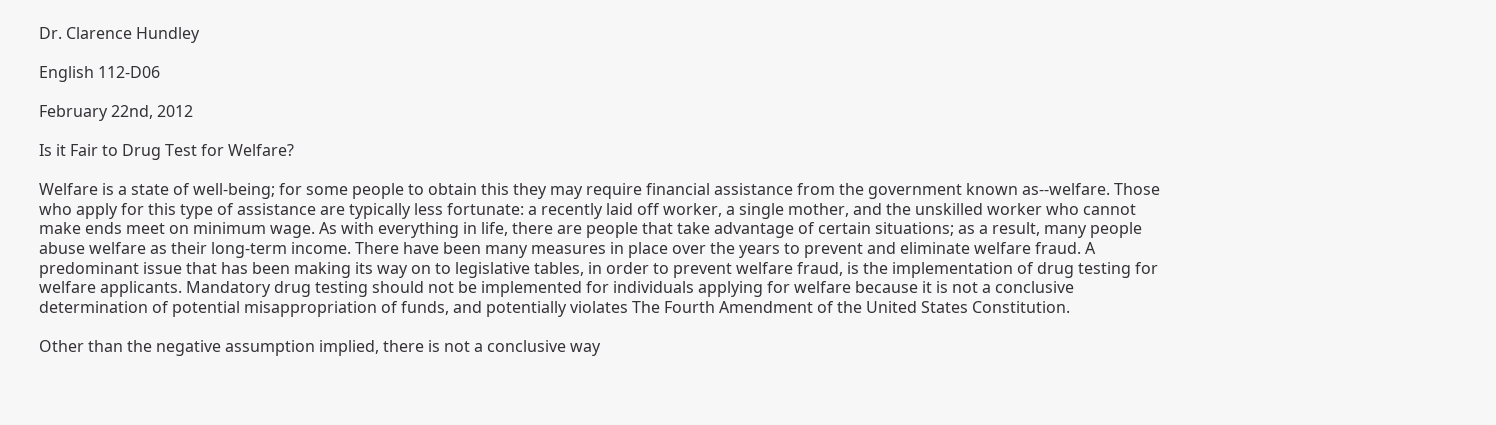Dr. Clarence Hundley

English 112-D06

February 22nd, 2012

Is it Fair to Drug Test for Welfare?

Welfare is a state of well-being; for some people to obtain this they may require financial assistance from the government known as--welfare. Those who apply for this type of assistance are typically less fortunate: a recently laid off worker, a single mother, and the unskilled worker who cannot make ends meet on minimum wage. As with everything in life, there are people that take advantage of certain situations; as a result, many people abuse welfare as their long-term income. There have been many measures in place over the years to prevent and eliminate welfare fraud. A predominant issue that has been making its way on to legislative tables, in order to prevent welfare fraud, is the implementation of drug testing for welfare applicants. Mandatory drug testing should not be implemented for individuals applying for welfare because it is not a conclusive determination of potential misappropriation of funds, and potentially violates The Fourth Amendment of the United States Constitution.

Other than the negative assumption implied, there is not a conclusive way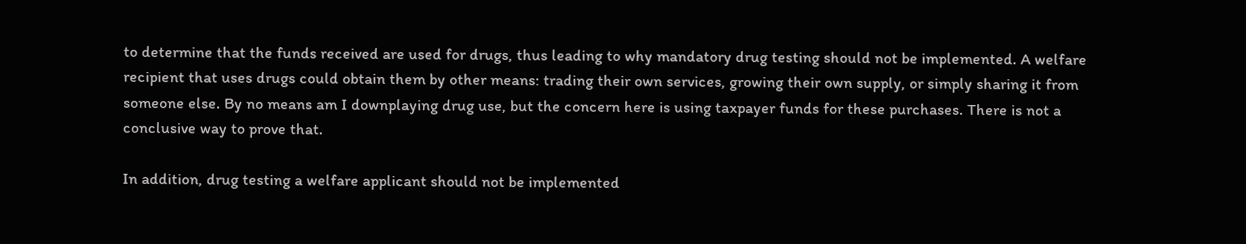to determine that the funds received are used for drugs, thus leading to why mandatory drug testing should not be implemented. A welfare recipient that uses drugs could obtain them by other means: trading their own services, growing their own supply, or simply sharing it from someone else. By no means am I downplaying drug use, but the concern here is using taxpayer funds for these purchases. There is not a conclusive way to prove that.

In addition, drug testing a welfare applicant should not be implemented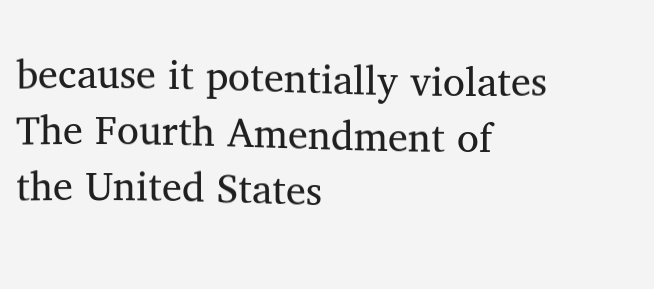because it potentially violates The Fourth Amendment of the United States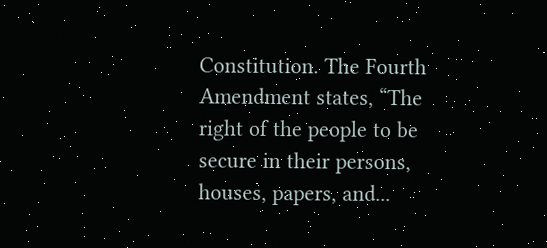Constitution. The Fourth Amendment states, “The right of the people to be secure in their persons, houses, papers, and...